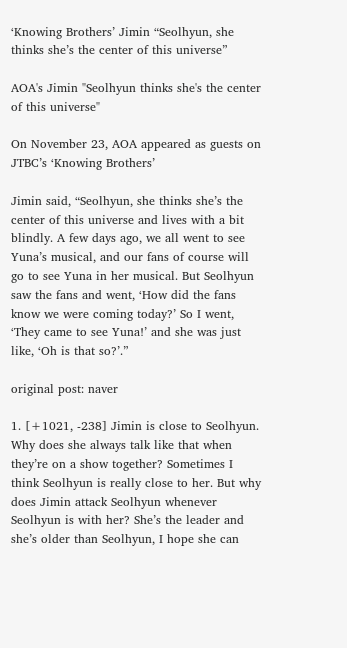‘Knowing Brothers’ Jimin “Seolhyun, she thinks she’s the center of this universe”

AOA's Jimin "Seolhyun thinks she's the center of this universe"

On November 23, AOA appeared as guests on JTBC’s ‘Knowing Brothers’

Jimin said, “Seolhyun, she thinks she’s the center of this universe and lives with a bit blindly. A few days ago, we all went to see Yuna’s musical, and our fans of course will go to see Yuna in her musical. But Seolhyun saw the fans and went, ‘How did the fans know we were coming today?’ So I went, ‘They came to see Yuna!’ and she was just like, ‘Oh is that so?’.”

original post: naver

1. [+1021, -238] Jimin is close to Seolhyun. Why does she always talk like that when they’re on a show together? Sometimes I think Seolhyun is really close to her. But why does Jimin attack Seolhyun whenever Seolhyun is with her? She’s the leader and she’s older than Seolhyun, I hope she can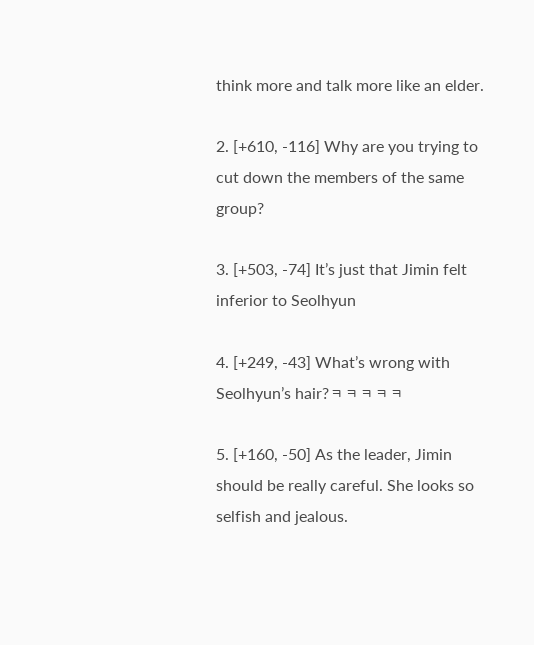think more and talk more like an elder.

2. [+610, -116] Why are you trying to cut down the members of the same group?

3. [+503, -74] It’s just that Jimin felt inferior to Seolhyun

4. [+249, -43] What’s wrong with Seolhyun’s hair?ㅋㅋㅋㅋㅋ

5. [+160, -50] As the leader, Jimin should be really careful. She looks so selfish and jealous.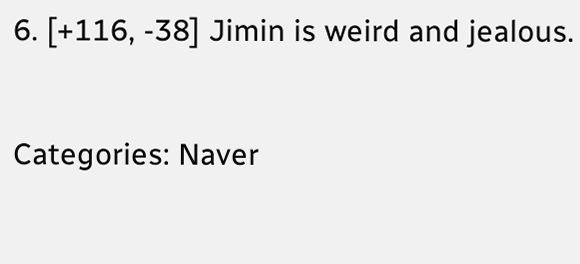6. [+116, -38] Jimin is weird and jealous.

Categories: Naver